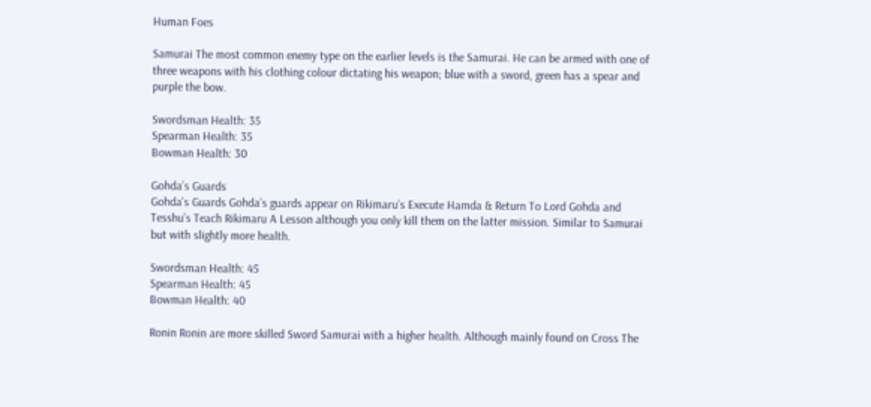Human Foes

Samurai The most common enemy type on the earlier levels is the Samurai. He can be armed with one of three weapons with his clothing colour dictating his weapon; blue with a sword, green has a spear and purple the bow.

Swordsman Health: 35
Spearman Health: 35
Bowman Health: 30

Gohda’s Guards
Gohda's Guards Gohda’s guards appear on Rikimaru’s Execute Hamda & Return To Lord Gohda and Tesshu’s Teach Rikimaru A Lesson although you only kill them on the latter mission. Similar to Samurai but with slightly more health.

Swordsman Health: 45
Spearman Health: 45
Bowman Health: 40

Ronin Ronin are more skilled Sword Samurai with a higher health. Although mainly found on Cross The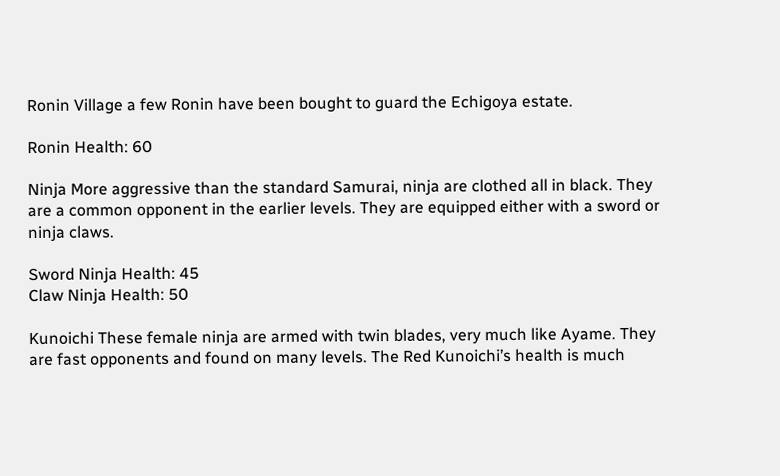Ronin Village a few Ronin have been bought to guard the Echigoya estate.

Ronin Health: 60

Ninja More aggressive than the standard Samurai, ninja are clothed all in black. They are a common opponent in the earlier levels. They are equipped either with a sword or ninja claws.

Sword Ninja Health: 45
Claw Ninja Health: 50

Kunoichi These female ninja are armed with twin blades, very much like Ayame. They are fast opponents and found on many levels. The Red Kunoichi’s health is much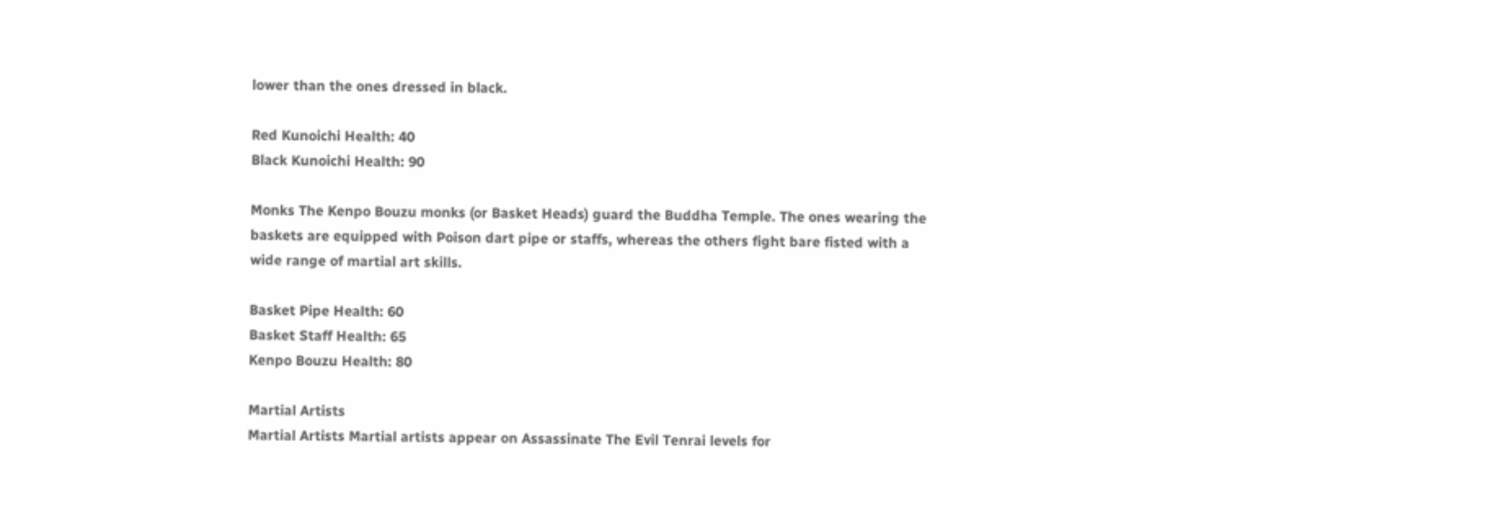lower than the ones dressed in black.

Red Kunoichi Health: 40
Black Kunoichi Health: 90

Monks The Kenpo Bouzu monks (or Basket Heads) guard the Buddha Temple. The ones wearing the baskets are equipped with Poison dart pipe or staffs, whereas the others fight bare fisted with a wide range of martial art skills.

Basket Pipe Health: 60
Basket Staff Health: 65
Kenpo Bouzu Health: 80

Martial Artists
Martial Artists Martial artists appear on Assassinate The Evil Tenrai levels for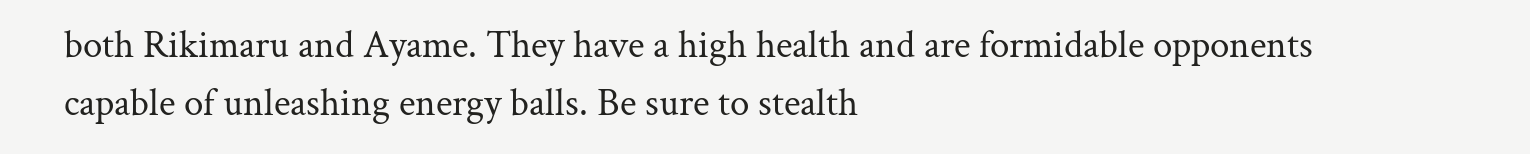both Rikimaru and Ayame. They have a high health and are formidable opponents capable of unleashing energy balls. Be sure to stealth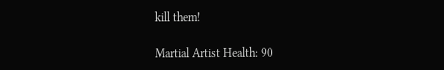kill them!

Martial Artist Health: 90